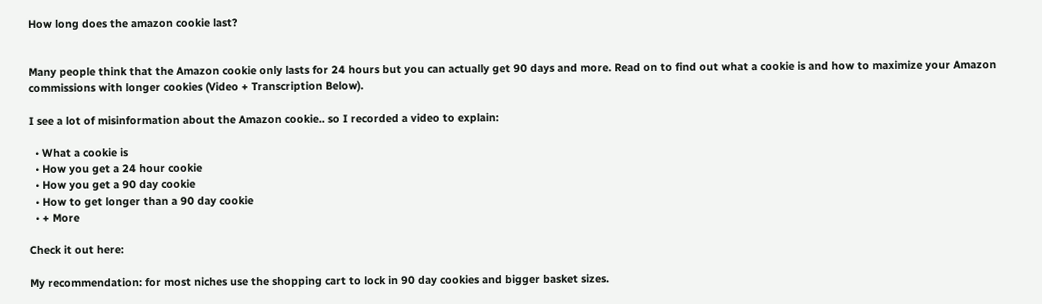How long does the amazon cookie last?


Many people think that the Amazon cookie only lasts for 24 hours but you can actually get 90 days and more. Read on to find out what a cookie is and how to maximize your Amazon commissions with longer cookies (Video + Transcription Below).

I see a lot of misinformation about the Amazon cookie.. so I recorded a video to explain:

  • What a cookie is
  • How you get a 24 hour cookie
  • How you get a 90 day cookie
  • How to get longer than a 90 day cookie
  • + More

Check it out here:

My recommendation: for most niches use the shopping cart to lock in 90 day cookies and bigger basket sizes.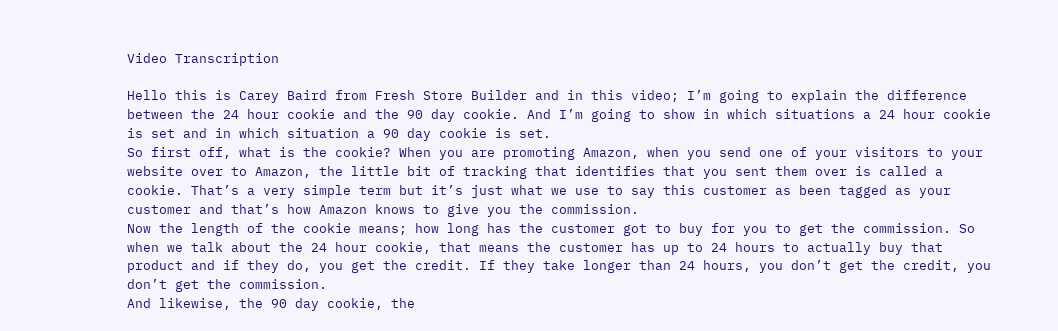Video Transcription

Hello this is Carey Baird from Fresh Store Builder and in this video; I’m going to explain the difference between the 24 hour cookie and the 90 day cookie. And I’m going to show in which situations a 24 hour cookie is set and in which situation a 90 day cookie is set.
So first off, what is the cookie? When you are promoting Amazon, when you send one of your visitors to your website over to Amazon, the little bit of tracking that identifies that you sent them over is called a cookie. That’s a very simple term but it’s just what we use to say this customer as been tagged as your customer and that’s how Amazon knows to give you the commission.
Now the length of the cookie means; how long has the customer got to buy for you to get the commission. So when we talk about the 24 hour cookie, that means the customer has up to 24 hours to actually buy that product and if they do, you get the credit. If they take longer than 24 hours, you don’t get the credit, you don’t get the commission.
And likewise, the 90 day cookie, the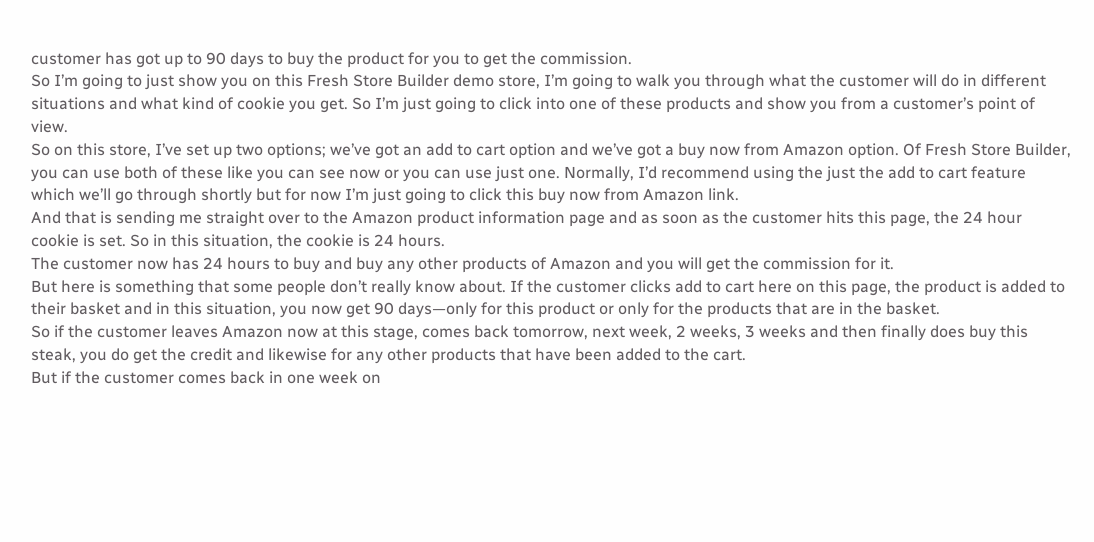customer has got up to 90 days to buy the product for you to get the commission.
So I’m going to just show you on this Fresh Store Builder demo store, I’m going to walk you through what the customer will do in different situations and what kind of cookie you get. So I’m just going to click into one of these products and show you from a customer’s point of view.
So on this store, I’ve set up two options; we’ve got an add to cart option and we’ve got a buy now from Amazon option. Of Fresh Store Builder, you can use both of these like you can see now or you can use just one. Normally, I’d recommend using the just the add to cart feature which we’ll go through shortly but for now I’m just going to click this buy now from Amazon link.
And that is sending me straight over to the Amazon product information page and as soon as the customer hits this page, the 24 hour cookie is set. So in this situation, the cookie is 24 hours.
The customer now has 24 hours to buy and buy any other products of Amazon and you will get the commission for it.
But here is something that some people don’t really know about. If the customer clicks add to cart here on this page, the product is added to their basket and in this situation, you now get 90 days—only for this product or only for the products that are in the basket.
So if the customer leaves Amazon now at this stage, comes back tomorrow, next week, 2 weeks, 3 weeks and then finally does buy this steak, you do get the credit and likewise for any other products that have been added to the cart.
But if the customer comes back in one week on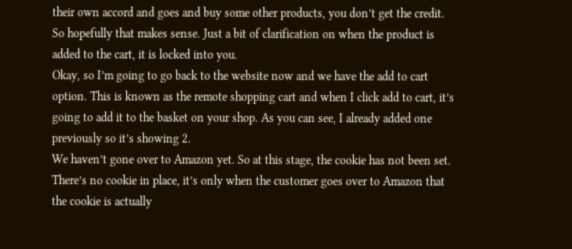their own accord and goes and buy some other products, you don’t get the credit. So hopefully that makes sense. Just a bit of clarification on when the product is added to the cart, it is locked into you.
Okay, so I’m going to go back to the website now and we have the add to cart option. This is known as the remote shopping cart and when I click add to cart, it’s going to add it to the basket on your shop. As you can see, I already added one previously so it’s showing 2.
We haven’t gone over to Amazon yet. So at this stage, the cookie has not been set. There’s no cookie in place, it’s only when the customer goes over to Amazon that the cookie is actually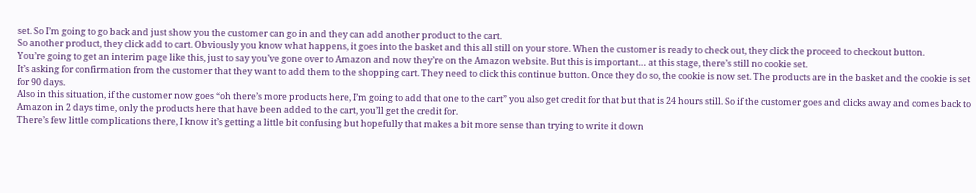set. So I’m going to go back and just show you the customer can go in and they can add another product to the cart.
So another product, they click add to cart. Obviously you know what happens, it goes into the basket and this all still on your store. When the customer is ready to check out, they click the proceed to checkout button.
You’re going to get an interim page like this, just to say you’ve gone over to Amazon and now they’re on the Amazon website. But this is important… at this stage, there’s still no cookie set.
It’s asking for confirmation from the customer that they want to add them to the shopping cart. They need to click this continue button. Once they do so, the cookie is now set. The products are in the basket and the cookie is set for 90 days.
Also in this situation, if the customer now goes “oh there’s more products here, I’m going to add that one to the cart” you also get credit for that but that is 24 hours still. So if the customer goes and clicks away and comes back to Amazon in 2 days time, only the products here that have been added to the cart, you’ll get the credit for.
There’s few little complications there, I know it’s getting a little bit confusing but hopefully that makes a bit more sense than trying to write it down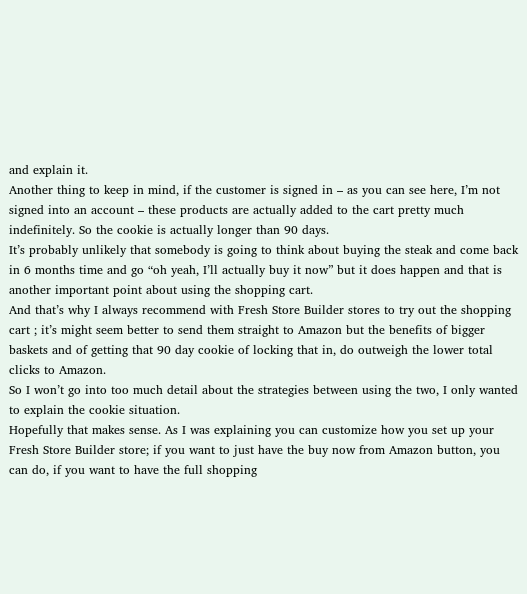and explain it.
Another thing to keep in mind, if the customer is signed in – as you can see here, I’m not signed into an account – these products are actually added to the cart pretty much indefinitely. So the cookie is actually longer than 90 days.
It’s probably unlikely that somebody is going to think about buying the steak and come back in 6 months time and go “oh yeah, I’ll actually buy it now” but it does happen and that is another important point about using the shopping cart.
And that’s why I always recommend with Fresh Store Builder stores to try out the shopping cart ; it’s might seem better to send them straight to Amazon but the benefits of bigger baskets and of getting that 90 day cookie of locking that in, do outweigh the lower total clicks to Amazon.
So I won’t go into too much detail about the strategies between using the two, I only wanted to explain the cookie situation.
Hopefully that makes sense. As I was explaining you can customize how you set up your Fresh Store Builder store; if you want to just have the buy now from Amazon button, you can do, if you want to have the full shopping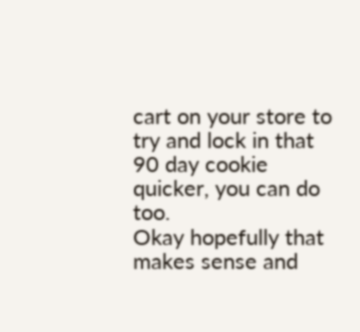cart on your store to try and lock in that 90 day cookie quicker, you can do too.
Okay hopefully that makes sense and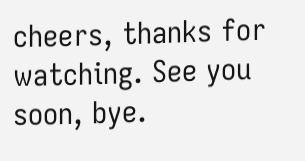cheers, thanks for watching. See you soon, bye.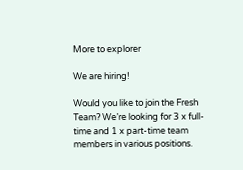More to explorer

We are hiring!

Would you like to join the Fresh Team? We’re looking for 3 x full-time and 1 x part-time team members in various positions.